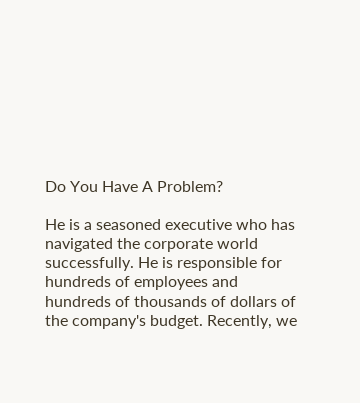Do You Have A Problem?

He is a seasoned executive who has navigated the corporate world successfully. He is responsible for hundreds of employees and hundreds of thousands of dollars of the company's budget. Recently, we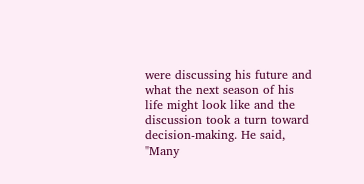were discussing his future and what the next season of his life might look like and the discussion took a turn toward decision-making. He said, "Many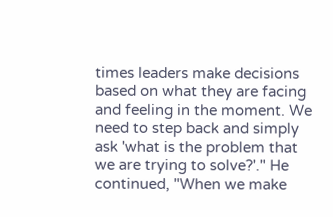times leaders make decisions based on what they are facing and feeling in the moment. We need to step back and simply ask 'what is the problem that we are trying to solve?'." He continued, "When we make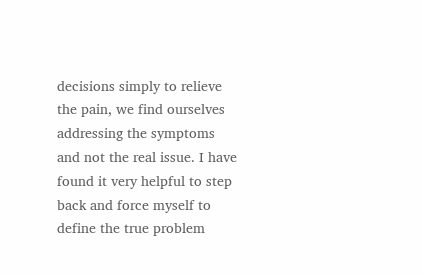decisions simply to relieve the pain, we find ourselves addressing the symptoms and not the real issue. I have found it very helpful to step back and force myself to define the true problem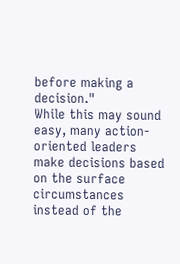before making a decision."
While this may sound easy, many action-oriented leaders make decisions based on the surface circumstances instead of the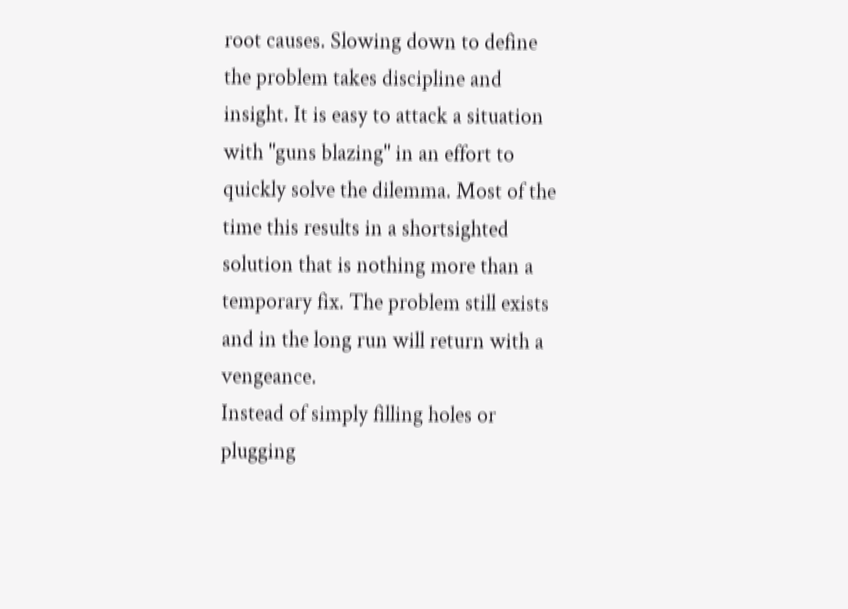root causes. Slowing down to define the problem takes discipline and insight. It is easy to attack a situation with "guns blazing" in an effort to quickly solve the dilemma. Most of the time this results in a shortsighted solution that is nothing more than a temporary fix. The problem still exists and in the long run will return with a vengeance.
Instead of simply filling holes or plugging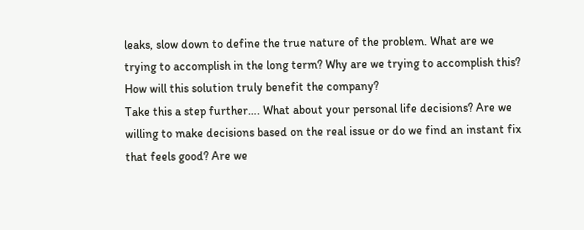leaks, slow down to define the true nature of the problem. What are we trying to accomplish in the long term? Why are we trying to accomplish this? How will this solution truly benefit the company?
Take this a step further…. What about your personal life decisions? Are we willing to make decisions based on the real issue or do we find an instant fix that feels good? Are we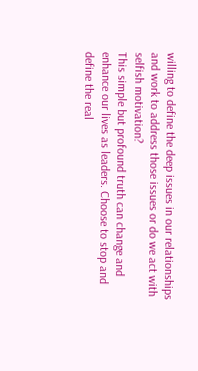willing to define the deep issues in our relationships and work to address those issues or do we act with selfish motivation?
This simple but profound truth can change and enhance our lives as leaders. Choose to stop and define the real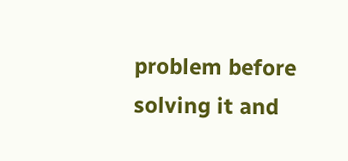problem before solving it and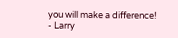you will make a difference!
- Larry